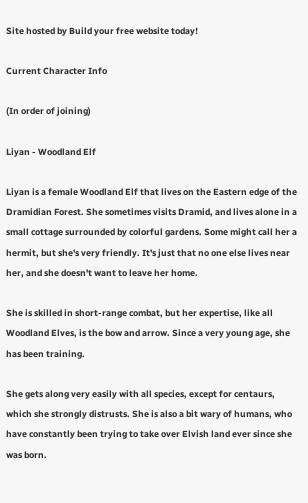Site hosted by Build your free website today!

Current Character Info

(In order of joining)

Liyan - Woodland Elf

Liyan is a female Woodland Elf that lives on the Eastern edge of the Dramidian Forest. She sometimes visits Dramid, and lives alone in a small cottage surrounded by colorful gardens. Some might call her a hermit, but she's very friendly. It's just that no one else lives near her, and she doesn't want to leave her home.

She is skilled in short-range combat, but her expertise, like all Woodland Elves, is the bow and arrow. Since a very young age, she has been training.

She gets along very easily with all species, except for centaurs, which she strongly distrusts. She is also a bit wary of humans, who have constantly been trying to take over Elvish land ever since she was born.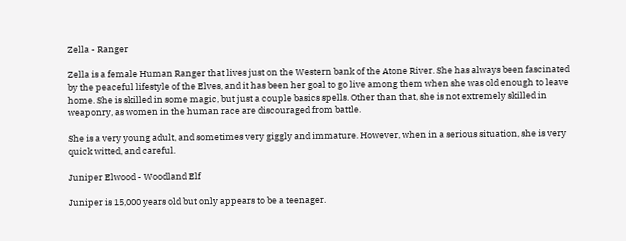Zella - Ranger

Zella is a female Human Ranger that lives just on the Western bank of the Atone River. She has always been fascinated by the peaceful lifestyle of the Elves, and it has been her goal to go live among them when she was old enough to leave home. She is skilled in some magic, but just a couple basics spells. Other than that, she is not extremely skilled in weaponry, as women in the human race are discouraged from battle.

She is a very young adult, and sometimes very giggly and immature. However, when in a serious situation, she is very quick witted, and careful.

Juniper Elwood - Woodland Elf

Juniper is 15,000 years old but only appears to be a teenager.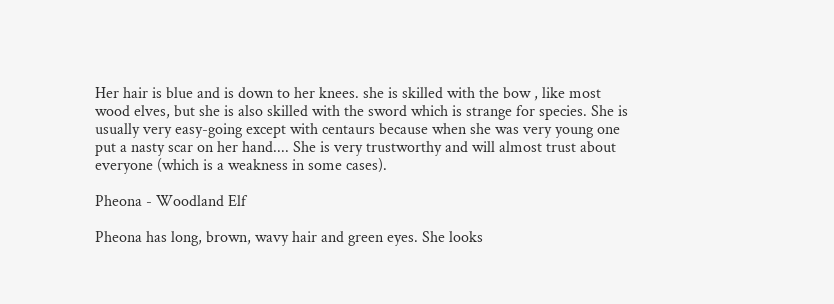Her hair is blue and is down to her knees. she is skilled with the bow , like most wood elves, but she is also skilled with the sword which is strange for species. She is usually very easy-going except with centaurs because when she was very young one put a nasty scar on her hand.... She is very trustworthy and will almost trust about everyone (which is a weakness in some cases).

Pheona - Woodland Elf

Pheona has long, brown, wavy hair and green eyes. She looks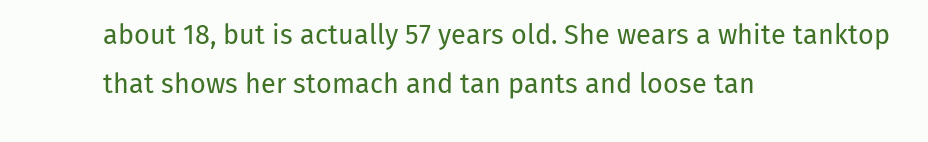about 18, but is actually 57 years old. She wears a white tanktop that shows her stomach and tan pants and loose tan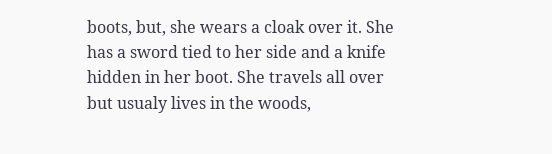boots, but, she wears a cloak over it. She has a sword tied to her side and a knife hidden in her boot. She travels all over but usualy lives in the woods,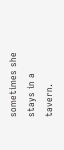sometimes she stays in a tavern.